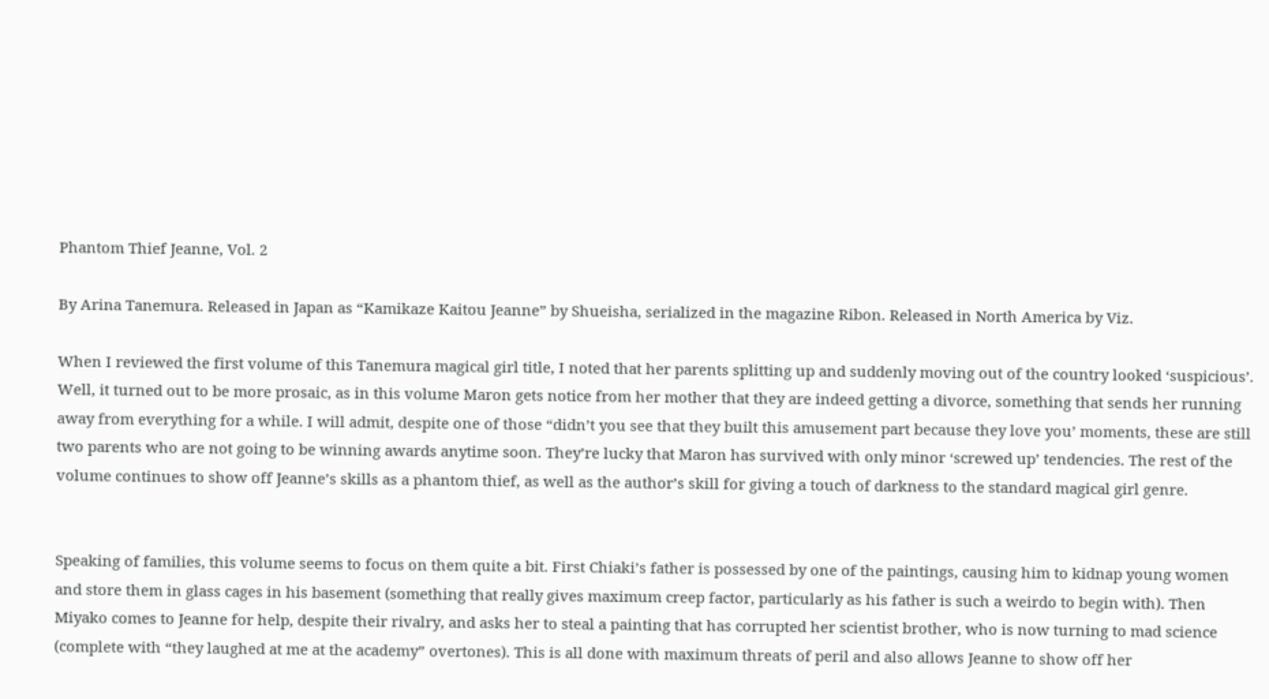Phantom Thief Jeanne, Vol. 2

By Arina Tanemura. Released in Japan as “Kamikaze Kaitou Jeanne” by Shueisha, serialized in the magazine Ribon. Released in North America by Viz.

When I reviewed the first volume of this Tanemura magical girl title, I noted that her parents splitting up and suddenly moving out of the country looked ‘suspicious’. Well, it turned out to be more prosaic, as in this volume Maron gets notice from her mother that they are indeed getting a divorce, something that sends her running away from everything for a while. I will admit, despite one of those “didn’t you see that they built this amusement part because they love you’ moments, these are still two parents who are not going to be winning awards anytime soon. They’re lucky that Maron has survived with only minor ‘screwed up’ tendencies. The rest of the volume continues to show off Jeanne’s skills as a phantom thief, as well as the author’s skill for giving a touch of darkness to the standard magical girl genre.


Speaking of families, this volume seems to focus on them quite a bit. First Chiaki’s father is possessed by one of the paintings, causing him to kidnap young women and store them in glass cages in his basement (something that really gives maximum creep factor, particularly as his father is such a weirdo to begin with). Then Miyako comes to Jeanne for help, despite their rivalry, and asks her to steal a painting that has corrupted her scientist brother, who is now turning to mad science (complete with “they laughed at me at the academy” overtones). This is all done with maximum threats of peril and also allows Jeanne to show off her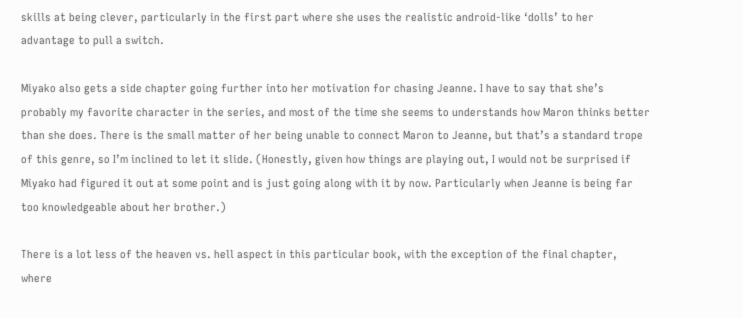skills at being clever, particularly in the first part where she uses the realistic android-like ‘dolls’ to her advantage to pull a switch.

Miyako also gets a side chapter going further into her motivation for chasing Jeanne. I have to say that she’s probably my favorite character in the series, and most of the time she seems to understands how Maron thinks better than she does. There is the small matter of her being unable to connect Maron to Jeanne, but that’s a standard trope of this genre, so I’m inclined to let it slide. (Honestly, given how things are playing out, I would not be surprised if Miyako had figured it out at some point and is just going along with it by now. Particularly when Jeanne is being far too knowledgeable about her brother.)

There is a lot less of the heaven vs. hell aspect in this particular book, with the exception of the final chapter, where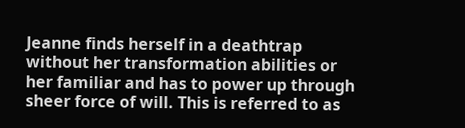Jeanne finds herself in a deathtrap without her transformation abilities or her familiar and has to power up through sheer force of will. This is referred to as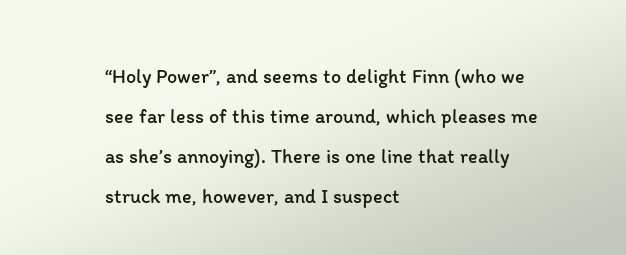“Holy Power”, and seems to delight Finn (who we see far less of this time around, which pleases me as she’s annoying). There is one line that really struck me, however, and I suspect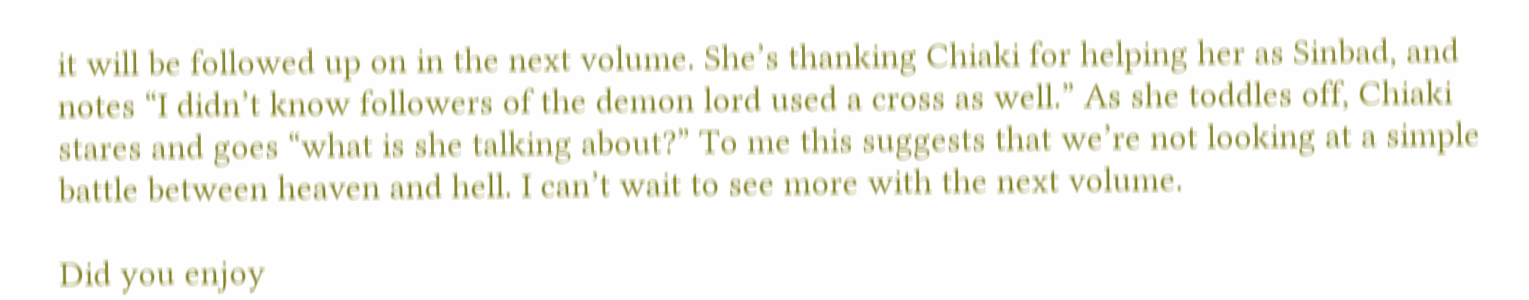it will be followed up on in the next volume. She’s thanking Chiaki for helping her as Sinbad, and notes “I didn’t know followers of the demon lord used a cross as well.” As she toddles off, Chiaki stares and goes “what is she talking about?” To me this suggests that we’re not looking at a simple battle between heaven and hell. I can’t wait to see more with the next volume.

Did you enjoy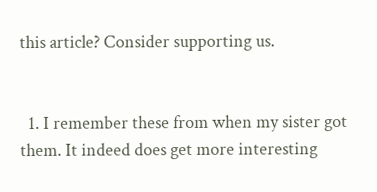this article? Consider supporting us.


  1. I remember these from when my sister got them. It indeed does get more interesting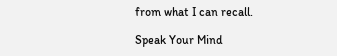from what I can recall.

Speak Your Mind